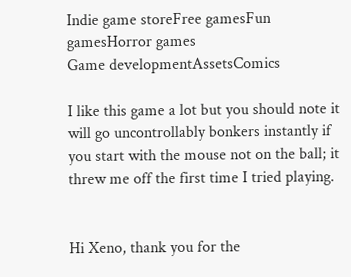Indie game storeFree gamesFun gamesHorror games
Game developmentAssetsComics

I like this game a lot but you should note it will go uncontrollably bonkers instantly if you start with the mouse not on the ball; it threw me off the first time I tried playing.


Hi Xeno, thank you for the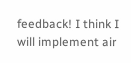feedback! I think I will implement air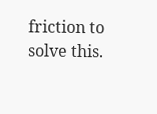friction to solve this.